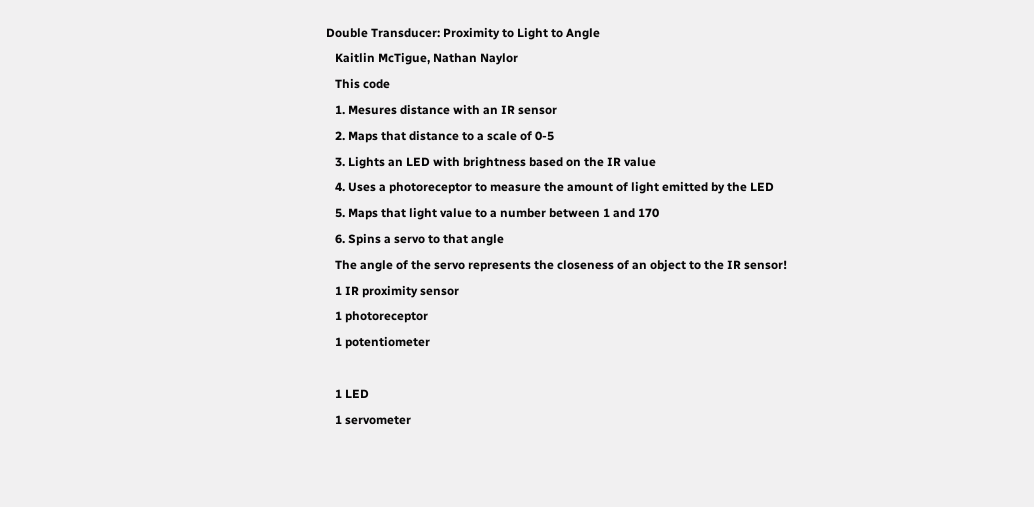Double Transducer: Proximity to Light to Angle
   Kaitlin McTigue, Nathan Naylor
   This code
   1. Mesures distance with an IR sensor
   2. Maps that distance to a scale of 0-5
   3. Lights an LED with brightness based on the IR value
   4. Uses a photoreceptor to measure the amount of light emitted by the LED
   5. Maps that light value to a number between 1 and 170
   6. Spins a servo to that angle
   The angle of the servo represents the closeness of an object to the IR sensor!
   1 IR proximity sensor
   1 photoreceptor
   1 potentiometer

   1 LED
   1 servometer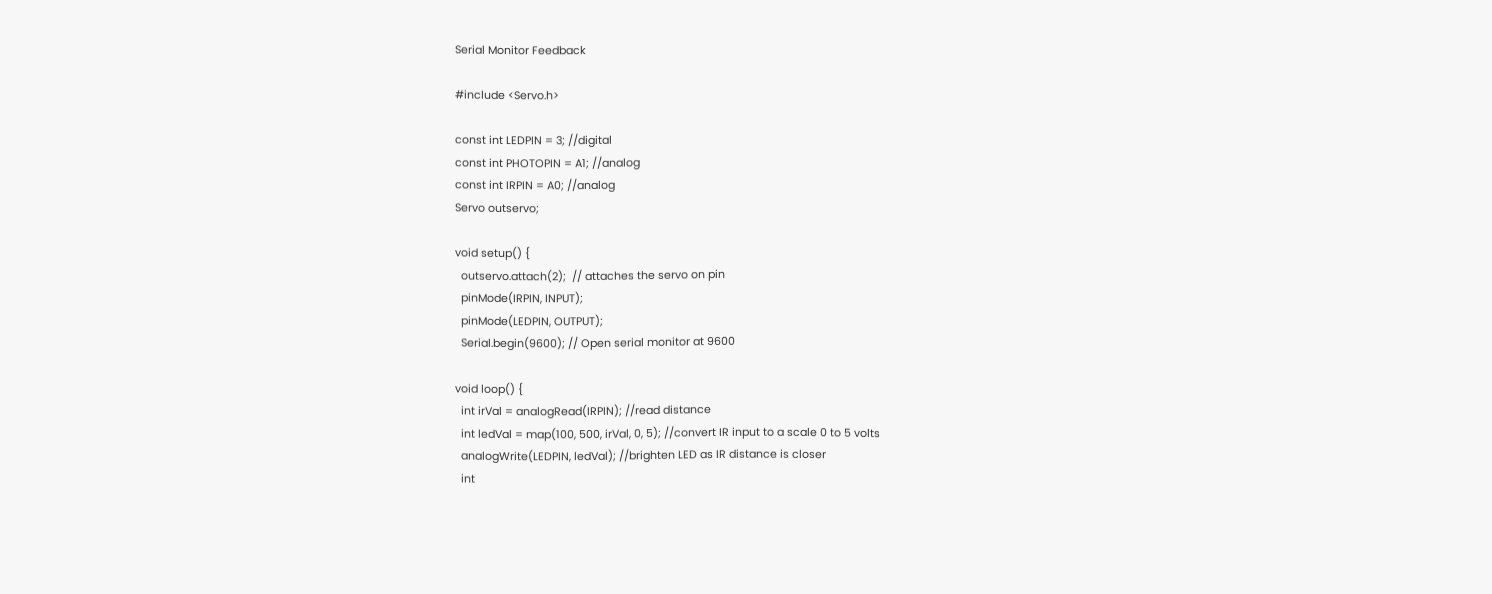Serial Monitor Feedback

#include <Servo.h>

const int LEDPIN = 3; //digital
const int PHOTOPIN = A1; //analog
const int IRPIN = A0; //analog
Servo outservo;

void setup() {
  outservo.attach(2);  // attaches the servo on pin
  pinMode(IRPIN, INPUT);
  pinMode(LEDPIN, OUTPUT);
  Serial.begin(9600); // Open serial monitor at 9600

void loop() {
  int irVal = analogRead(IRPIN); //read distance
  int ledVal = map(100, 500, irVal, 0, 5); //convert IR input to a scale 0 to 5 volts
  analogWrite(LEDPIN, ledVal); //brighten LED as IR distance is closer
  int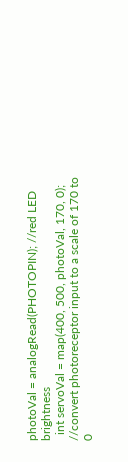photoVal = analogRead(PHOTOPIN); //red LED brightness
  int servoVal = map(400, 500, photoVal, 170, 0); //convert photoreceptor input to a scale of 170 to 0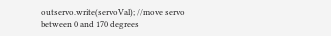outservo.write(servoVal); //move servo between 0 and 170 degrees